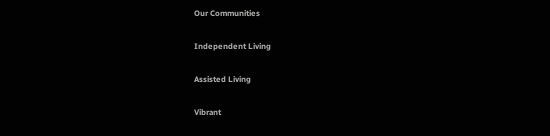Our Communities

Independent Living

Assisted Living

Vibrant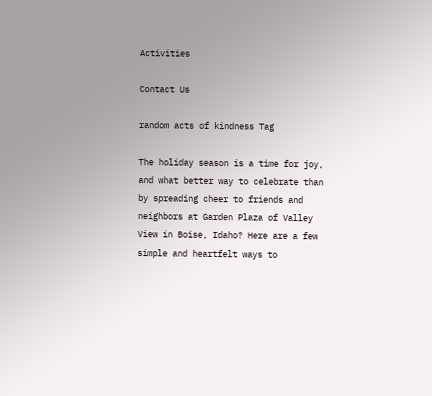Activities

Contact Us

random acts of kindness Tag

The holiday season is a time for joy, and what better way to celebrate than by spreading cheer to friends and neighbors at Garden Plaza of Valley View in Boise, Idaho? Here are a few simple and heartfelt ways to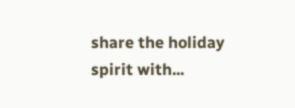share the holiday spirit with...